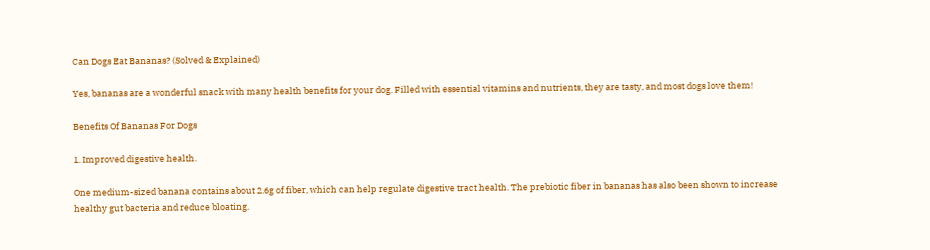Can Dogs Eat Bananas? (Solved & Explained)

Yes, bananas are a wonderful snack with many health benefits for your dog. Filled with essential vitamins and nutrients, they are tasty, and most dogs love them!

Benefits Of Bananas For Dogs

1. Improved digestive health.

One medium-sized banana contains about 2.6g of fiber, which can help regulate digestive tract health. The prebiotic fiber in bananas has also been shown to increase healthy gut bacteria and reduce bloating.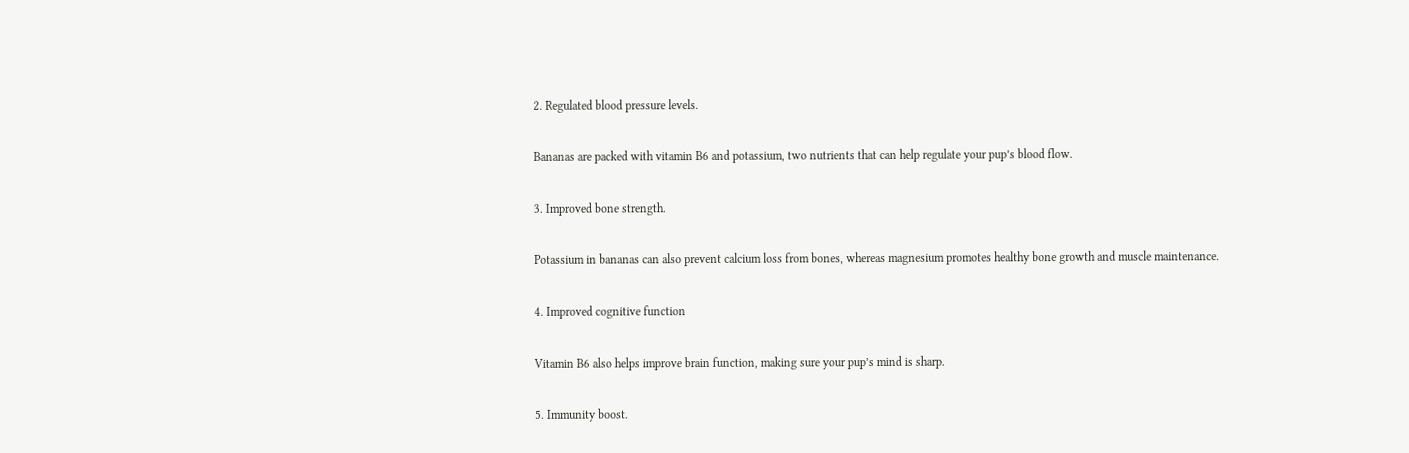2. Regulated blood pressure levels.

Bananas are packed with vitamin B6 and potassium, two nutrients that can help regulate your pup’s blood flow.

3. Improved bone strength.

Potassium in bananas can also prevent calcium loss from bones, whereas magnesium promotes healthy bone growth and muscle maintenance.

4. Improved cognitive function

Vitamin B6 also helps improve brain function, making sure your pup’s mind is sharp.

5. Immunity boost.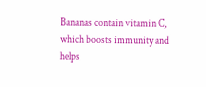Bananas contain vitamin C, which boosts immunity and helps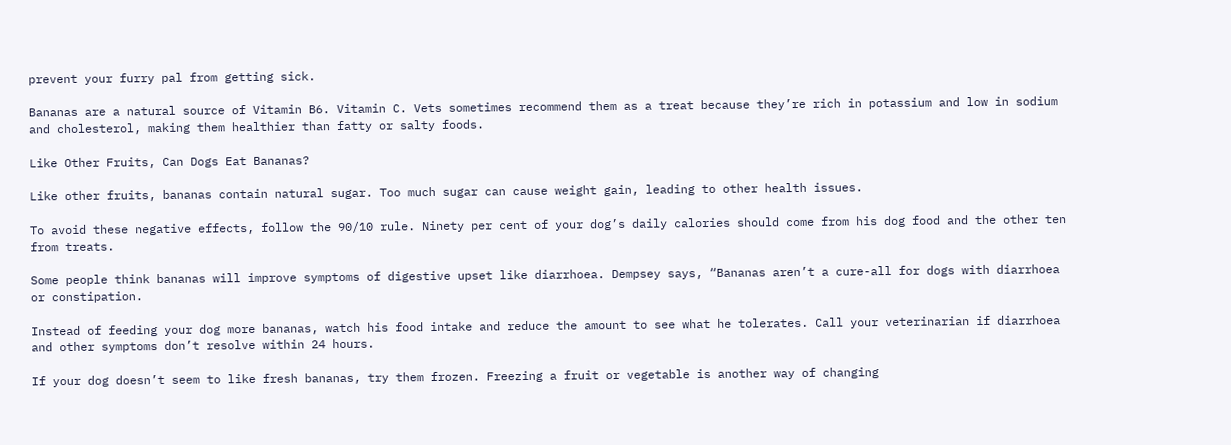prevent your furry pal from getting sick.

Bananas are a natural source of Vitamin B6. Vitamin C. Vets sometimes recommend them as a treat because they’re rich in potassium and low in sodium and cholesterol, making them healthier than fatty or salty foods.

Like Other Fruits, Can Dogs Eat Bananas?

Like other fruits, bananas contain natural sugar. Too much sugar can cause weight gain, leading to other health issues.

To avoid these negative effects, follow the 90/10 rule. Ninety per cent of your dog’s daily calories should come from his dog food and the other ten from treats.

Some people think bananas will improve symptoms of digestive upset like diarrhoea. Dempsey says, “Bananas aren’t a cure-all for dogs with diarrhoea or constipation.

Instead of feeding your dog more bananas, watch his food intake and reduce the amount to see what he tolerates. Call your veterinarian if diarrhoea and other symptoms don’t resolve within 24 hours.

If your dog doesn’t seem to like fresh bananas, try them frozen. Freezing a fruit or vegetable is another way of changing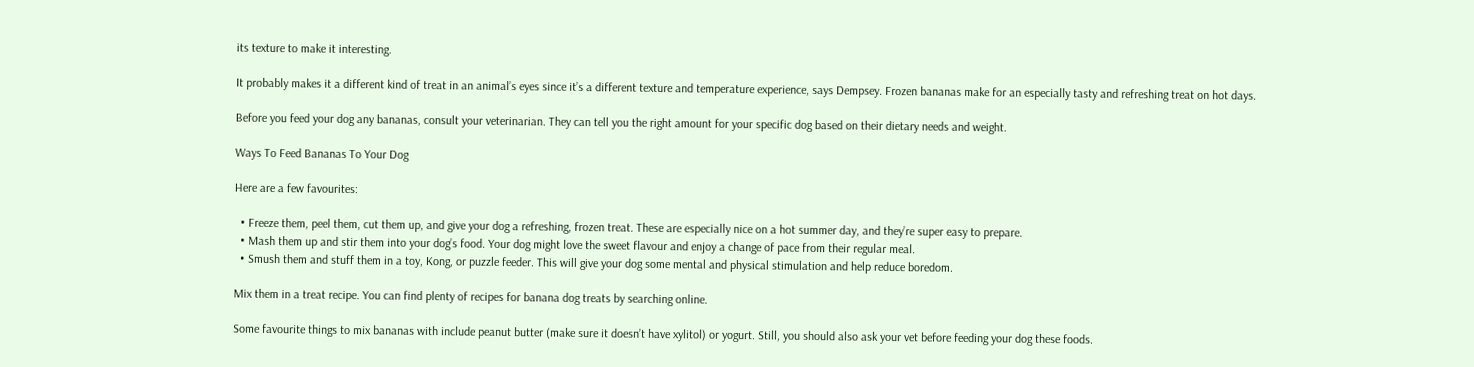its texture to make it interesting.

It probably makes it a different kind of treat in an animal’s eyes since it’s a different texture and temperature experience, says Dempsey. Frozen bananas make for an especially tasty and refreshing treat on hot days.

Before you feed your dog any bananas, consult your veterinarian. They can tell you the right amount for your specific dog based on their dietary needs and weight.

Ways To Feed Bananas To Your Dog

Here are a few favourites:

  • Freeze them, peel them, cut them up, and give your dog a refreshing, frozen treat. These are especially nice on a hot summer day, and they’re super easy to prepare.
  • Mash them up and stir them into your dog’s food. Your dog might love the sweet flavour and enjoy a change of pace from their regular meal.
  • Smush them and stuff them in a toy, Kong, or puzzle feeder. This will give your dog some mental and physical stimulation and help reduce boredom.

Mix them in a treat recipe. You can find plenty of recipes for banana dog treats by searching online.

Some favourite things to mix bananas with include peanut butter (make sure it doesn’t have xylitol) or yogurt. Still, you should also ask your vet before feeding your dog these foods.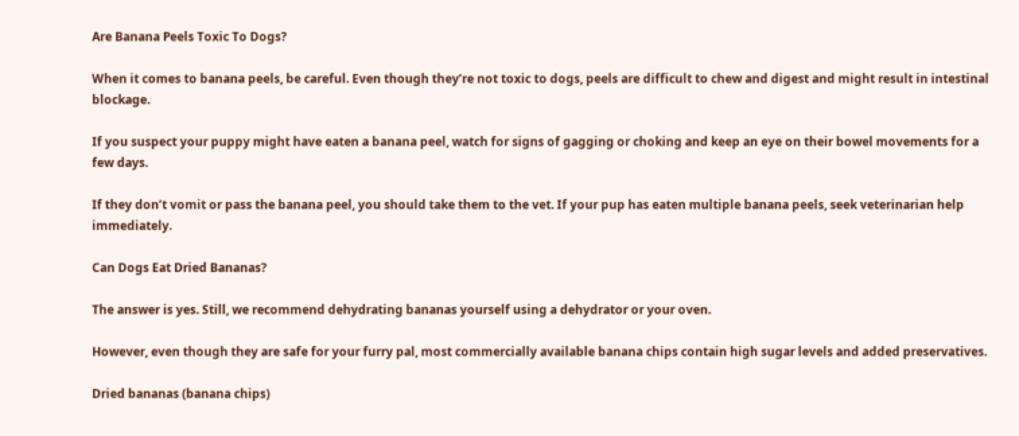Are Banana Peels Toxic To Dogs?

When it comes to banana peels, be careful. Even though they’re not toxic to dogs, peels are difficult to chew and digest and might result in intestinal blockage.

If you suspect your puppy might have eaten a banana peel, watch for signs of gagging or choking and keep an eye on their bowel movements for a few days.

If they don’t vomit or pass the banana peel, you should take them to the vet. If your pup has eaten multiple banana peels, seek veterinarian help immediately.

Can Dogs Eat Dried Bananas?

The answer is yes. Still, we recommend dehydrating bananas yourself using a dehydrator or your oven.

However, even though they are safe for your furry pal, most commercially available banana chips contain high sugar levels and added preservatives.

Dried bananas (banana chips)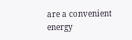are a convenient energy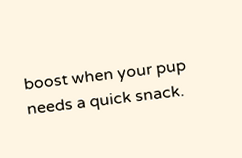boost when your pup needs a quick snack.